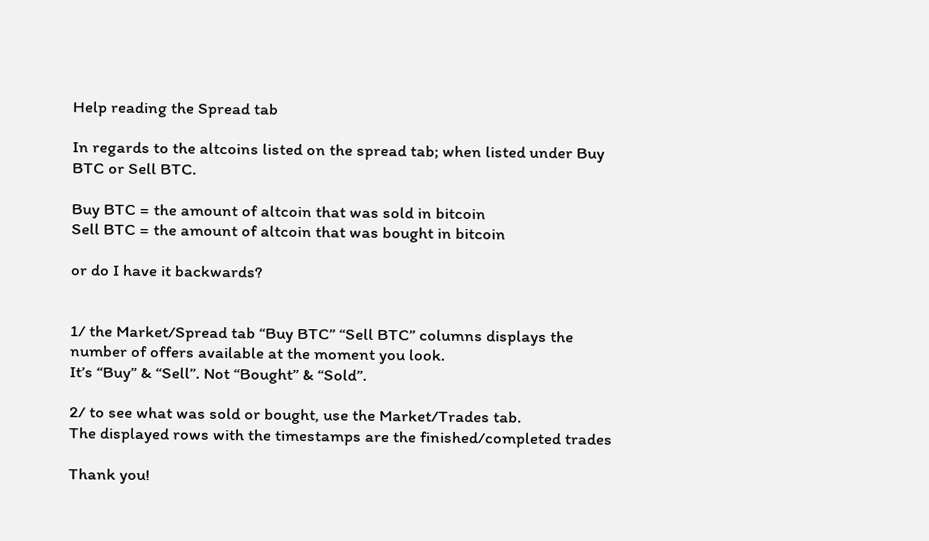Help reading the Spread tab

In regards to the altcoins listed on the spread tab; when listed under Buy BTC or Sell BTC.

Buy BTC = the amount of altcoin that was sold in bitcoin
Sell BTC = the amount of altcoin that was bought in bitcoin

or do I have it backwards?


1/ the Market/Spread tab “Buy BTC” “Sell BTC” columns displays the number of offers available at the moment you look.
It’s “Buy” & “Sell”. Not “Bought” & “Sold”.

2/ to see what was sold or bought, use the Market/Trades tab.
The displayed rows with the timestamps are the finished/completed trades

Thank you!